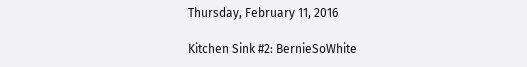Thursday, February 11, 2016

Kitchen Sink #2: BernieSoWhite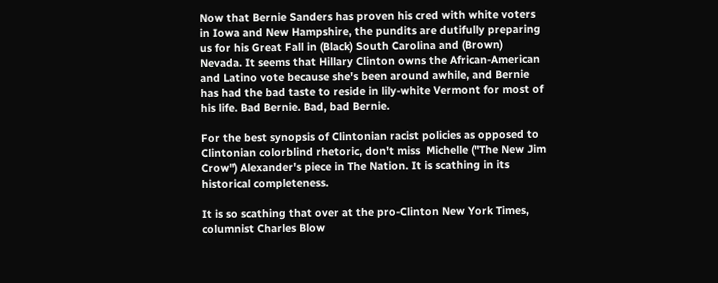Now that Bernie Sanders has proven his cred with white voters in Iowa and New Hampshire, the pundits are dutifully preparing us for his Great Fall in (Black) South Carolina and (Brown) Nevada. It seems that Hillary Clinton owns the African-American and Latino vote because she's been around awhile, and Bernie has had the bad taste to reside in lily-white Vermont for most of his life. Bad Bernie. Bad, bad Bernie.

For the best synopsis of Clintonian racist policies as opposed to Clintonian colorblind rhetoric, don't miss  Michelle ("The New Jim Crow") Alexander's piece in The Nation. It is scathing in its historical completeness.

It is so scathing that over at the pro-Clinton New York Times, columnist Charles Blow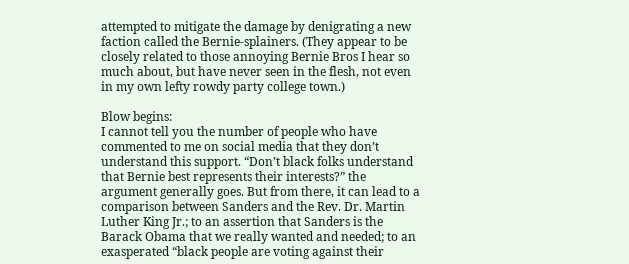attempted to mitigate the damage by denigrating a new faction called the Bernie-splainers. (They appear to be closely related to those annoying Bernie Bros I hear so much about, but have never seen in the flesh, not even in my own lefty rowdy party college town.)

Blow begins:
I cannot tell you the number of people who have commented to me on social media that they don’t understand this support. “Don’t black folks understand that Bernie best represents their interests?” the argument generally goes. But from there, it can lead to a comparison between Sanders and the Rev. Dr. Martin Luther King Jr.; to an assertion that Sanders is the Barack Obama that we really wanted and needed; to an exasperated “black people are voting against their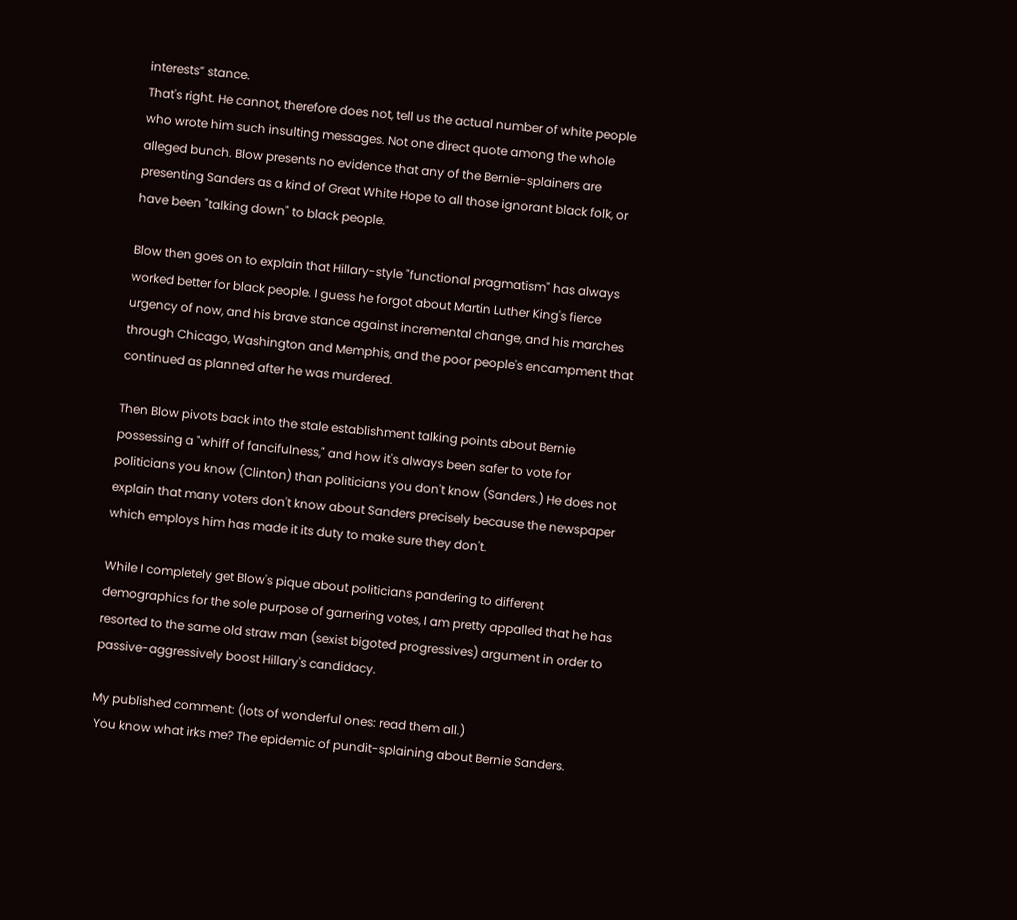interests” stance.
That's right. He cannot, therefore does not, tell us the actual number of white people who wrote him such insulting messages. Not one direct quote among the whole alleged bunch. Blow presents no evidence that any of the Bernie-splainers are presenting Sanders as a kind of Great White Hope to all those ignorant black folk, or have been "talking down" to black people.

Blow then goes on to explain that Hillary-style "functional pragmatism" has always worked better for black people. I guess he forgot about Martin Luther King's fierce urgency of now, and his brave stance against incremental change, and his marches through Chicago, Washington and Memphis, and the poor people's encampment that continued as planned after he was murdered.

Then Blow pivots back into the stale establishment talking points about Bernie possessing a "whiff of fancifulness," and how it's always been safer to vote for politicians you know (Clinton) than politicians you don't know (Sanders.) He does not explain that many voters don't know about Sanders precisely because the newspaper which employs him has made it its duty to make sure they don't.

While I completely get Blow's pique about politicians pandering to different demographics for the sole purpose of garnering votes, I am pretty appalled that he has resorted to the same old straw man (sexist bigoted progressives) argument in order to passive-aggressively boost Hillary's candidacy.

My published comment: (lots of wonderful ones: read them all.)
 You know what irks me? The epidemic of pundit-splaining about Bernie Sanders.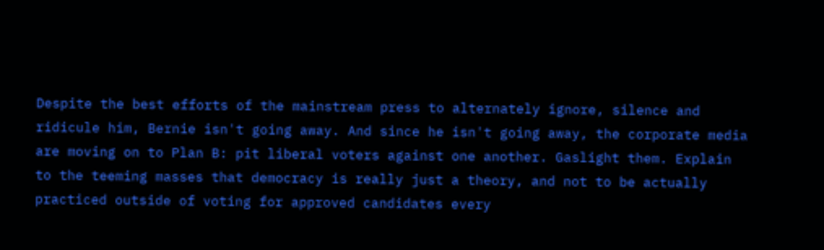Despite the best efforts of the mainstream press to alternately ignore, silence and ridicule him, Bernie isn't going away. And since he isn't going away, the corporate media are moving on to Plan B: pit liberal voters against one another. Gaslight them. Explain to the teeming masses that democracy is really just a theory, and not to be actually practiced outside of voting for approved candidates every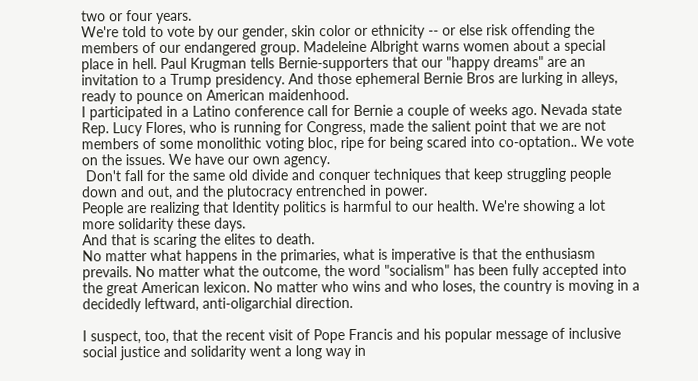two or four years.
We're told to vote by our gender, skin color or ethnicity -- or else risk offending the members of our endangered group. Madeleine Albright warns women about a special place in hell. Paul Krugman tells Bernie-supporters that our "happy dreams" are an invitation to a Trump presidency. And those ephemeral Bernie Bros are lurking in alleys, ready to pounce on American maidenhood.
I participated in a Latino conference call for Bernie a couple of weeks ago. Nevada state Rep. Lucy Flores, who is running for Congress, made the salient point that we are not members of some monolithic voting bloc, ripe for being scared into co-optation.. We vote on the issues. We have our own agency.
 Don't fall for the same old divide and conquer techniques that keep struggling people down and out, and the plutocracy entrenched in power.
People are realizing that Identity politics is harmful to our health. We're showing a lot more solidarity these days.
And that is scaring the elites to death.
No matter what happens in the primaries, what is imperative is that the enthusiasm prevails. No matter what the outcome, the word "socialism" has been fully accepted into the great American lexicon. No matter who wins and who loses, the country is moving in a decidedly leftward, anti-oligarchial direction.

I suspect, too, that the recent visit of Pope Francis and his popular message of inclusive social justice and solidarity went a long way in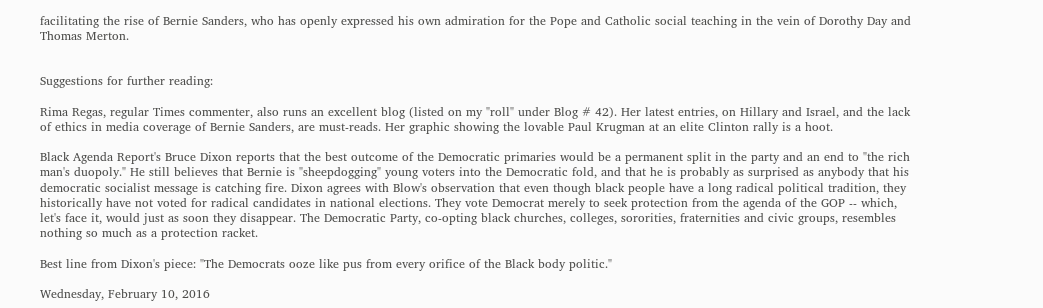facilitating the rise of Bernie Sanders, who has openly expressed his own admiration for the Pope and Catholic social teaching in the vein of Dorothy Day and Thomas Merton.


Suggestions for further reading:

Rima Regas, regular Times commenter, also runs an excellent blog (listed on my "roll" under Blog # 42). Her latest entries, on Hillary and Israel, and the lack of ethics in media coverage of Bernie Sanders, are must-reads. Her graphic showing the lovable Paul Krugman at an elite Clinton rally is a hoot.

Black Agenda Report's Bruce Dixon reports that the best outcome of the Democratic primaries would be a permanent split in the party and an end to "the rich man's duopoly." He still believes that Bernie is "sheepdogging" young voters into the Democratic fold, and that he is probably as surprised as anybody that his democratic socialist message is catching fire. Dixon agrees with Blow's observation that even though black people have a long radical political tradition, they historically have not voted for radical candidates in national elections. They vote Democrat merely to seek protection from the agenda of the GOP -- which, let's face it, would just as soon they disappear. The Democratic Party, co-opting black churches, colleges, sororities, fraternities and civic groups, resembles nothing so much as a protection racket.

Best line from Dixon's piece: "The Democrats ooze like pus from every orifice of the Black body politic."

Wednesday, February 10, 2016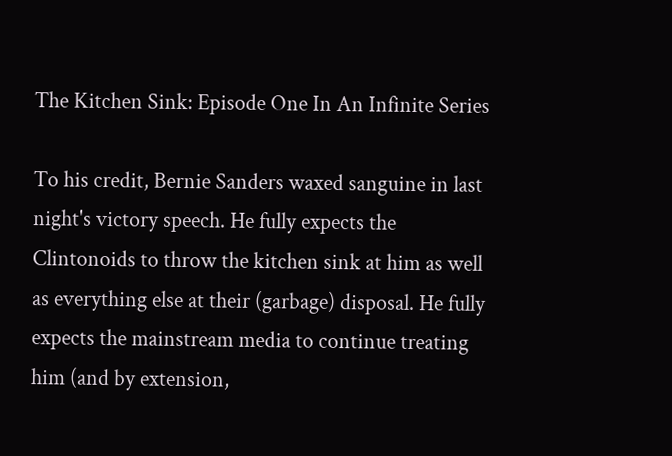The Kitchen Sink: Episode One In An Infinite Series

To his credit, Bernie Sanders waxed sanguine in last night's victory speech. He fully expects the Clintonoids to throw the kitchen sink at him as well as everything else at their (garbage) disposal. He fully expects the mainstream media to continue treating him (and by extension,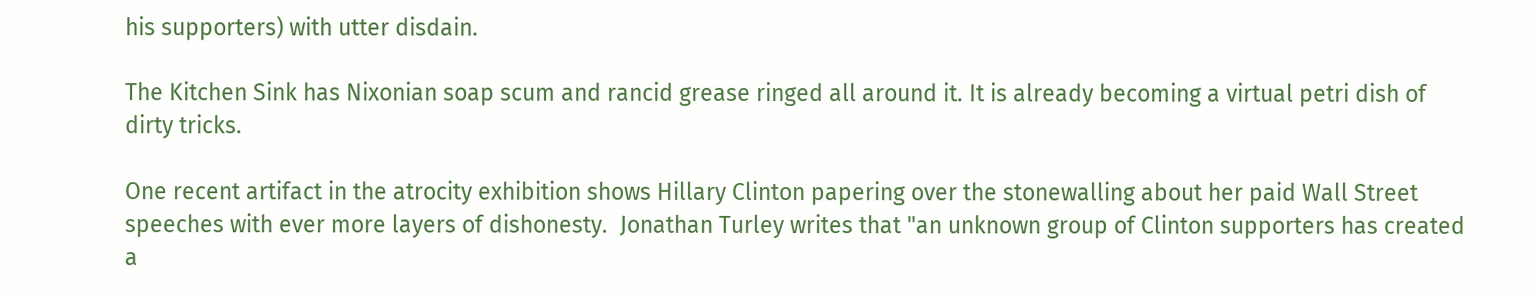his supporters) with utter disdain.

The Kitchen Sink has Nixonian soap scum and rancid grease ringed all around it. It is already becoming a virtual petri dish of dirty tricks.

One recent artifact in the atrocity exhibition shows Hillary Clinton papering over the stonewalling about her paid Wall Street speeches with ever more layers of dishonesty.  Jonathan Turley writes that "an unknown group of Clinton supporters has created a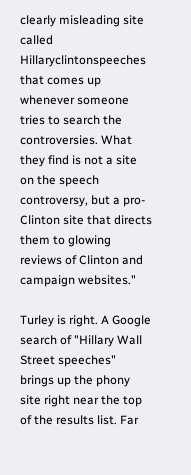clearly misleading site called Hillaryclintonspeeches that comes up whenever someone tries to search the controversies. What they find is not a site on the speech controversy, but a pro-Clinton site that directs them to glowing reviews of Clinton and campaign websites."

Turley is right. A Google search of "Hillary Wall Street speeches" brings up the phony site right near the top of the results list. Far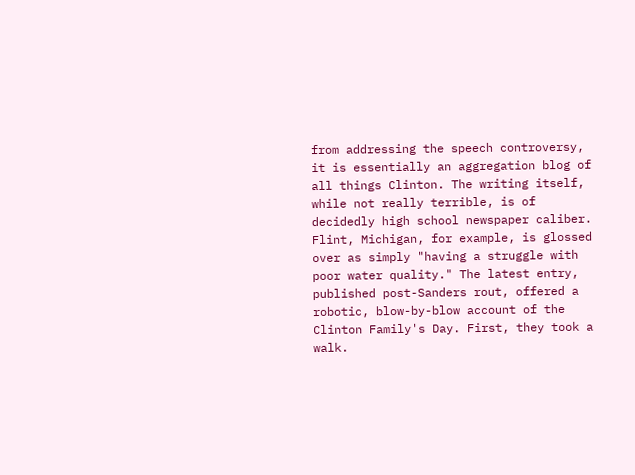from addressing the speech controversy, it is essentially an aggregation blog of all things Clinton. The writing itself, while not really terrible, is of decidedly high school newspaper caliber. Flint, Michigan, for example, is glossed over as simply "having a struggle with poor water quality." The latest entry, published post-Sanders rout, offered a robotic, blow-by-blow account of the Clinton Family's Day. First, they took a walk.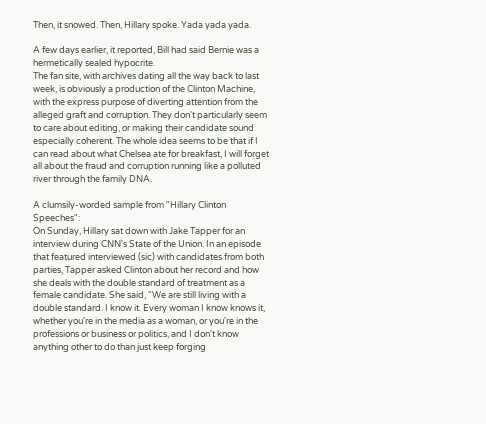Then, it snowed. Then, Hillary spoke. Yada yada yada.

A few days earlier, it reported, Bill had said Bernie was a hermetically sealed hypocrite.
The fan site, with archives dating all the way back to last week, is obviously a production of the Clinton Machine, with the express purpose of diverting attention from the alleged graft and corruption. They don't particularly seem to care about editing, or making their candidate sound especially coherent. The whole idea seems to be that if I can read about what Chelsea ate for breakfast, I will forget all about the fraud and corruption running like a polluted river through the family DNA.

A clumsily-worded sample from "Hillary Clinton Speeches":
On Sunday, Hillary sat down with Jake Tapper for an interview during CNN's State of the Union. In an episode that featured interviewed (sic) with candidates from both parties, Tapper asked Clinton about her record and how she deals with the double standard of treatment as a female candidate. She said, "We are still living with a double standard. I know it. Every woman I know knows it, whether you're in the media as a woman, or you're in the professions or business or politics, and I don't know anything other to do than just keep forging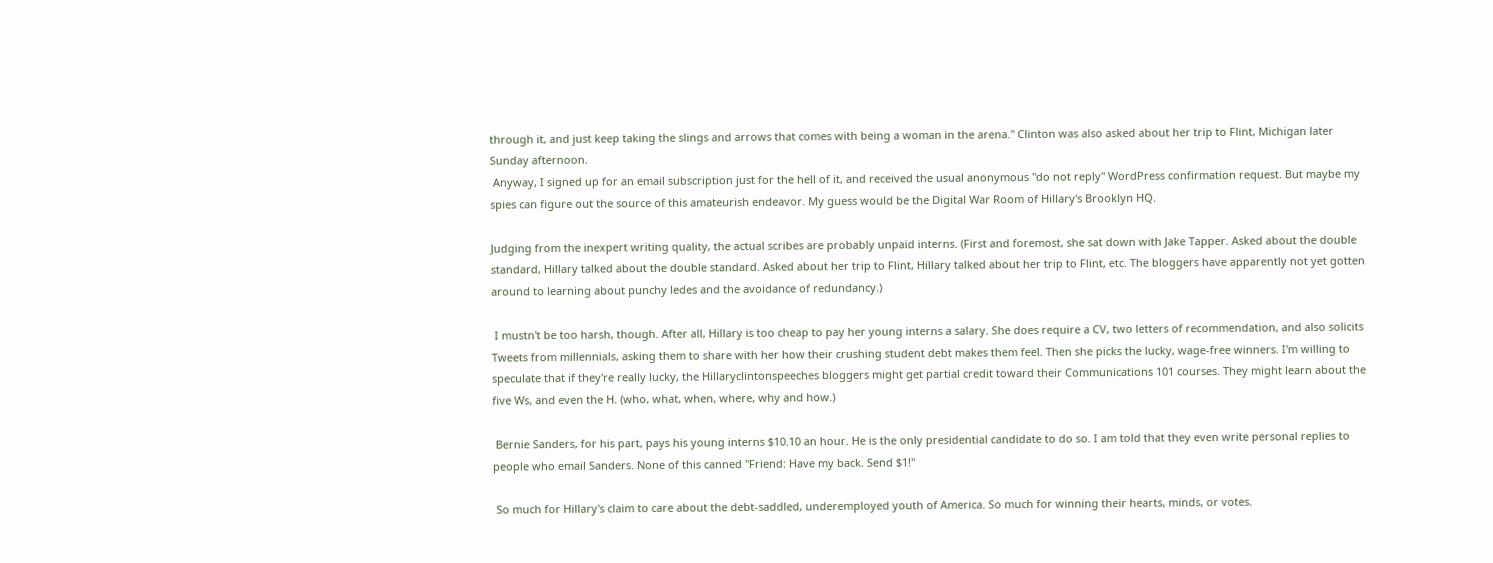through it, and just keep taking the slings and arrows that comes with being a woman in the arena." Clinton was also asked about her trip to Flint, Michigan later Sunday afternoon.
 Anyway, I signed up for an email subscription just for the hell of it, and received the usual anonymous "do not reply" WordPress confirmation request. But maybe my spies can figure out the source of this amateurish endeavor. My guess would be the Digital War Room of Hillary's Brooklyn HQ.

Judging from the inexpert writing quality, the actual scribes are probably unpaid interns. (First and foremost, she sat down with Jake Tapper. Asked about the double standard, Hillary talked about the double standard. Asked about her trip to Flint, Hillary talked about her trip to Flint, etc. The bloggers have apparently not yet gotten around to learning about punchy ledes and the avoidance of redundancy.)

 I mustn't be too harsh, though. After all, Hillary is too cheap to pay her young interns a salary. She does require a CV, two letters of recommendation, and also solicits Tweets from millennials, asking them to share with her how their crushing student debt makes them feel. Then she picks the lucky, wage-free winners. I'm willing to speculate that if they're really lucky, the Hillaryclintonspeeches bloggers might get partial credit toward their Communications 101 courses. They might learn about the five Ws, and even the H. (who, what, when, where, why and how.)

 Bernie Sanders, for his part, pays his young interns $10.10 an hour. He is the only presidential candidate to do so. I am told that they even write personal replies to people who email Sanders. None of this canned "Friend: Have my back. Send $1!"

 So much for Hillary's claim to care about the debt-saddled, underemployed youth of America. So much for winning their hearts, minds, or votes.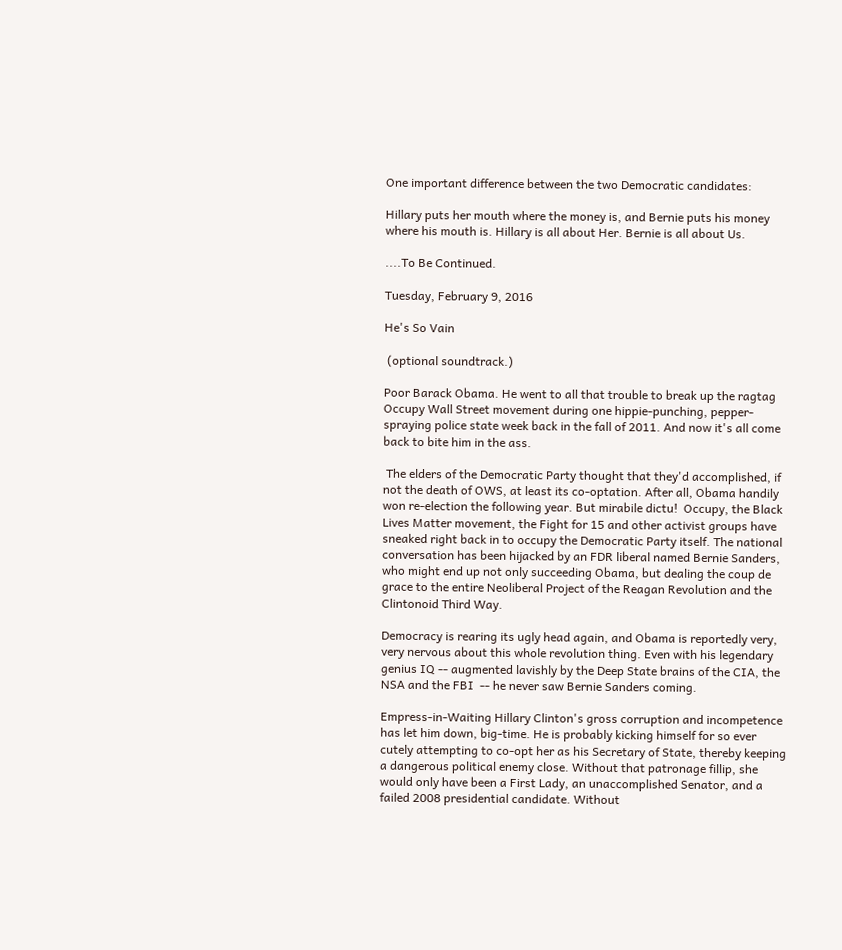One important difference between the two Democratic candidates:

Hillary puts her mouth where the money is, and Bernie puts his money where his mouth is. Hillary is all about Her. Bernie is all about Us.

....To Be Continued.

Tuesday, February 9, 2016

He's So Vain

 (optional soundtrack.)

Poor Barack Obama. He went to all that trouble to break up the ragtag Occupy Wall Street movement during one hippie-punching, pepper-spraying police state week back in the fall of 2011. And now it's all come back to bite him in the ass.

 The elders of the Democratic Party thought that they'd accomplished, if not the death of OWS, at least its co-optation. After all, Obama handily won re-election the following year. But mirabile dictu!  Occupy, the Black Lives Matter movement, the Fight for 15 and other activist groups have sneaked right back in to occupy the Democratic Party itself. The national conversation has been hijacked by an FDR liberal named Bernie Sanders, who might end up not only succeeding Obama, but dealing the coup de grace to the entire Neoliberal Project of the Reagan Revolution and the Clintonoid Third Way.

Democracy is rearing its ugly head again, and Obama is reportedly very, very nervous about this whole revolution thing. Even with his legendary genius IQ -- augmented lavishly by the Deep State brains of the CIA, the NSA and the FBI  -- he never saw Bernie Sanders coming.

Empress-in-Waiting Hillary Clinton's gross corruption and incompetence has let him down, big-time. He is probably kicking himself for so ever cutely attempting to co-opt her as his Secretary of State, thereby keeping a dangerous political enemy close. Without that patronage fillip, she would only have been a First Lady, an unaccomplished Senator, and a failed 2008 presidential candidate. Without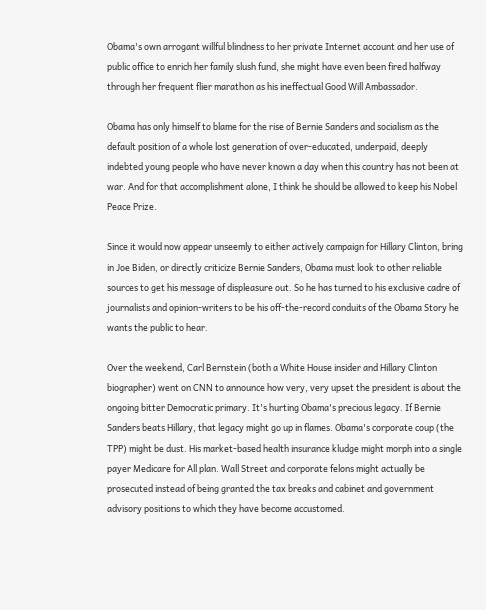Obama's own arrogant willful blindness to her private Internet account and her use of public office to enrich her family slush fund, she might have even been fired halfway through her frequent flier marathon as his ineffectual Good Will Ambassador.

Obama has only himself to blame for the rise of Bernie Sanders and socialism as the default position of a whole lost generation of over-educated, underpaid, deeply indebted young people who have never known a day when this country has not been at war. And for that accomplishment alone, I think he should be allowed to keep his Nobel Peace Prize.

Since it would now appear unseemly to either actively campaign for Hillary Clinton, bring in Joe Biden, or directly criticize Bernie Sanders, Obama must look to other reliable sources to get his message of displeasure out. So he has turned to his exclusive cadre of journalists and opinion-writers to be his off-the-record conduits of the Obama Story he wants the public to hear.

Over the weekend, Carl Bernstein (both a White House insider and Hillary Clinton biographer) went on CNN to announce how very, very upset the president is about the ongoing bitter Democratic primary. It's hurting Obama's precious legacy. If Bernie Sanders beats Hillary, that legacy might go up in flames. Obama's corporate coup (the TPP) might be dust. His market-based health insurance kludge might morph into a single payer Medicare for All plan. Wall Street and corporate felons might actually be prosecuted instead of being granted the tax breaks and cabinet and government advisory positions to which they have become accustomed.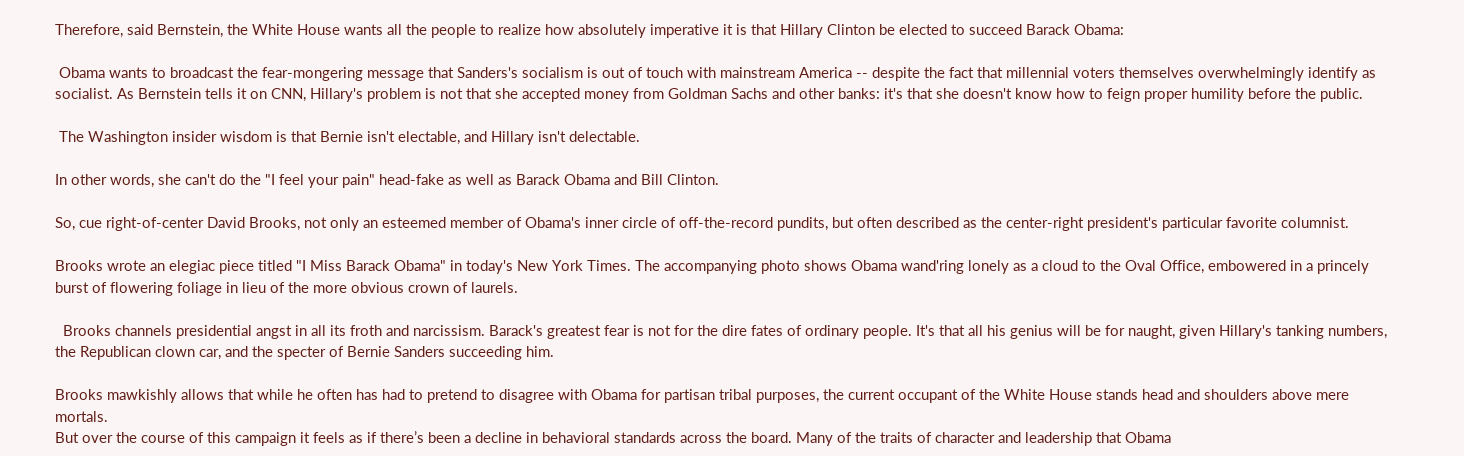Therefore, said Bernstein, the White House wants all the people to realize how absolutely imperative it is that Hillary Clinton be elected to succeed Barack Obama:

 Obama wants to broadcast the fear-mongering message that Sanders's socialism is out of touch with mainstream America -- despite the fact that millennial voters themselves overwhelmingly identify as socialist. As Bernstein tells it on CNN, Hillary's problem is not that she accepted money from Goldman Sachs and other banks: it's that she doesn't know how to feign proper humility before the public.

 The Washington insider wisdom is that Bernie isn't electable, and Hillary isn't delectable.

In other words, she can't do the "I feel your pain" head-fake as well as Barack Obama and Bill Clinton.

So, cue right-of-center David Brooks, not only an esteemed member of Obama's inner circle of off-the-record pundits, but often described as the center-right president's particular favorite columnist.

Brooks wrote an elegiac piece titled "I Miss Barack Obama" in today's New York Times. The accompanying photo shows Obama wand'ring lonely as a cloud to the Oval Office, embowered in a princely burst of flowering foliage in lieu of the more obvious crown of laurels.

  Brooks channels presidential angst in all its froth and narcissism. Barack's greatest fear is not for the dire fates of ordinary people. It's that all his genius will be for naught, given Hillary's tanking numbers, the Republican clown car, and the specter of Bernie Sanders succeeding him.

Brooks mawkishly allows that while he often has had to pretend to disagree with Obama for partisan tribal purposes, the current occupant of the White House stands head and shoulders above mere mortals.
But over the course of this campaign it feels as if there’s been a decline in behavioral standards across the board. Many of the traits of character and leadership that Obama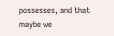possesses, and that maybe we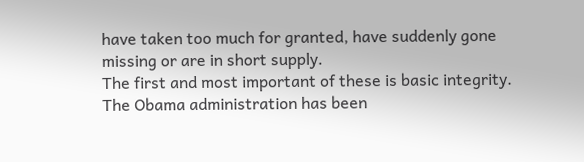have taken too much for granted, have suddenly gone missing or are in short supply.
The first and most important of these is basic integrity. The Obama administration has been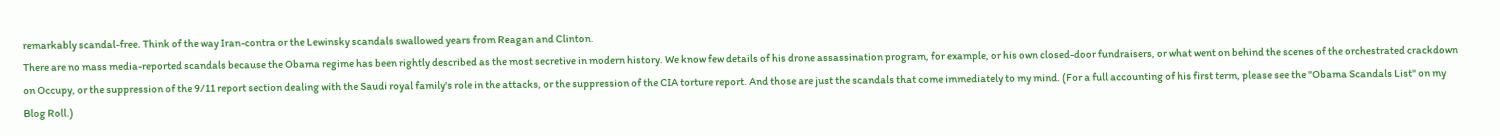remarkably scandal-free. Think of the way Iran-contra or the Lewinsky scandals swallowed years from Reagan and Clinton.
There are no mass media-reported scandals because the Obama regime has been rightly described as the most secretive in modern history. We know few details of his drone assassination program, for example, or his own closed-door fundraisers, or what went on behind the scenes of the orchestrated crackdown on Occupy, or the suppression of the 9/11 report section dealing with the Saudi royal family's role in the attacks, or the suppression of the CIA torture report. And those are just the scandals that come immediately to my mind. (For a full accounting of his first term, please see the "Obama Scandals List" on my Blog Roll.)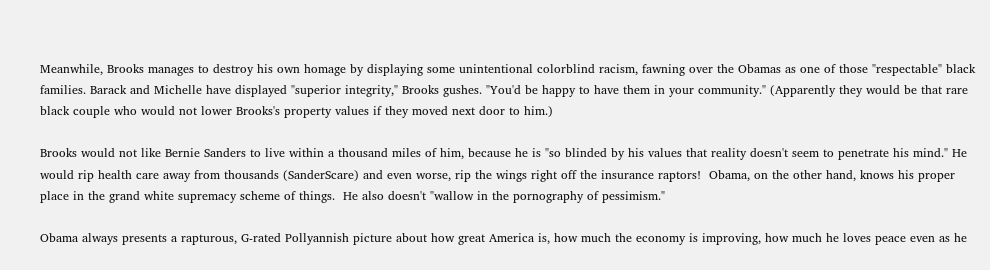Meanwhile, Brooks manages to destroy his own homage by displaying some unintentional colorblind racism, fawning over the Obamas as one of those "respectable" black families. Barack and Michelle have displayed "superior integrity," Brooks gushes. "You'd be happy to have them in your community." (Apparently they would be that rare black couple who would not lower Brooks's property values if they moved next door to him.)

Brooks would not like Bernie Sanders to live within a thousand miles of him, because he is "so blinded by his values that reality doesn't seem to penetrate his mind." He would rip health care away from thousands (SanderScare) and even worse, rip the wings right off the insurance raptors!  Obama, on the other hand, knows his proper place in the grand white supremacy scheme of things.  He also doesn't "wallow in the pornography of pessimism."

Obama always presents a rapturous, G-rated Pollyannish picture about how great America is, how much the economy is improving, how much he loves peace even as he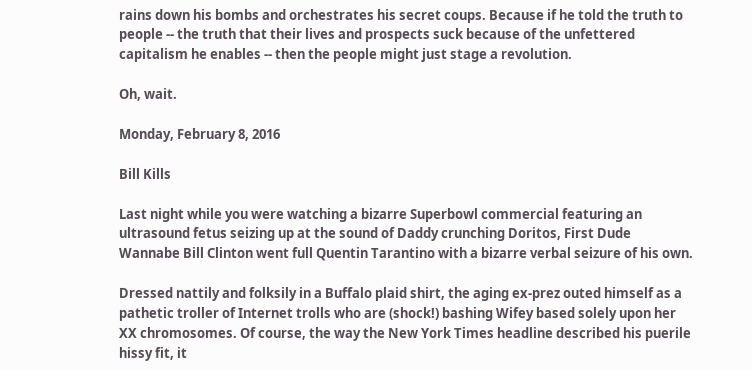rains down his bombs and orchestrates his secret coups. Because if he told the truth to people -- the truth that their lives and prospects suck because of the unfettered capitalism he enables -- then the people might just stage a revolution.

Oh, wait.

Monday, February 8, 2016

Bill Kills

Last night while you were watching a bizarre Superbowl commercial featuring an ultrasound fetus seizing up at the sound of Daddy crunching Doritos, First Dude Wannabe Bill Clinton went full Quentin Tarantino with a bizarre verbal seizure of his own.

Dressed nattily and folksily in a Buffalo plaid shirt, the aging ex-prez outed himself as a pathetic troller of Internet trolls who are (shock!) bashing Wifey based solely upon her XX chromosomes. Of course, the way the New York Times headline described his puerile hissy fit, it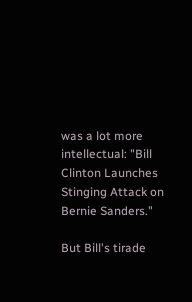was a lot more intellectual: "Bill Clinton Launches Stinging Attack on Bernie Sanders."

But Bill's tirade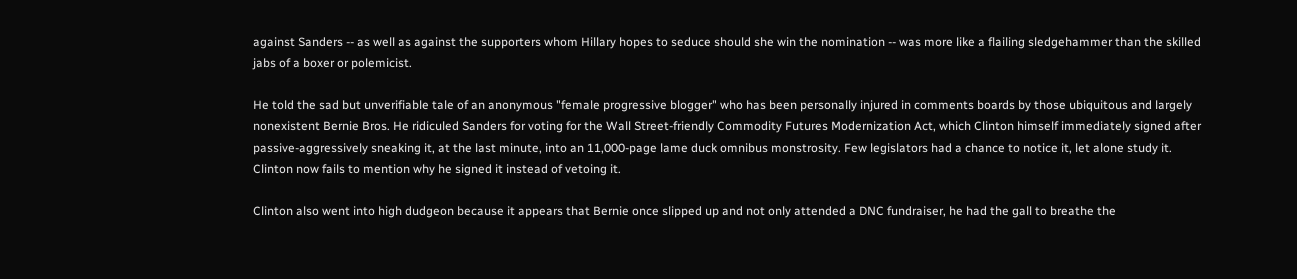against Sanders -- as well as against the supporters whom Hillary hopes to seduce should she win the nomination -- was more like a flailing sledgehammer than the skilled jabs of a boxer or polemicist.

He told the sad but unverifiable tale of an anonymous "female progressive blogger" who has been personally injured in comments boards by those ubiquitous and largely nonexistent Bernie Bros. He ridiculed Sanders for voting for the Wall Street-friendly Commodity Futures Modernization Act, which Clinton himself immediately signed after passive-aggressively sneaking it, at the last minute, into an 11,000-page lame duck omnibus monstrosity. Few legislators had a chance to notice it, let alone study it. Clinton now fails to mention why he signed it instead of vetoing it.

Clinton also went into high dudgeon because it appears that Bernie once slipped up and not only attended a DNC fundraiser, he had the gall to breathe the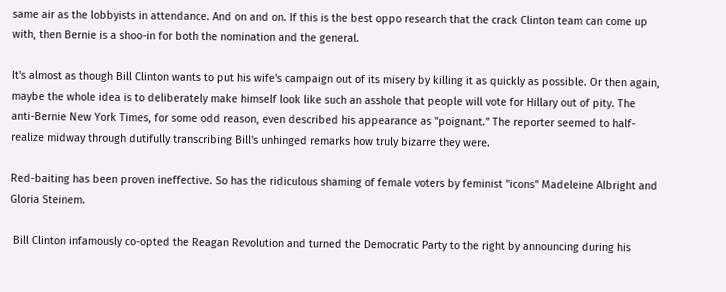same air as the lobbyists in attendance. And on and on. If this is the best oppo research that the crack Clinton team can come up with, then Bernie is a shoo-in for both the nomination and the general.

It's almost as though Bill Clinton wants to put his wife's campaign out of its misery by killing it as quickly as possible. Or then again, maybe the whole idea is to deliberately make himself look like such an asshole that people will vote for Hillary out of pity. The anti-Bernie New York Times, for some odd reason, even described his appearance as "poignant." The reporter seemed to half-realize midway through dutifully transcribing Bill's unhinged remarks how truly bizarre they were.

Red-baiting has been proven ineffective. So has the ridiculous shaming of female voters by feminist "icons" Madeleine Albright and Gloria Steinem.

 Bill Clinton infamously co-opted the Reagan Revolution and turned the Democratic Party to the right by announcing during his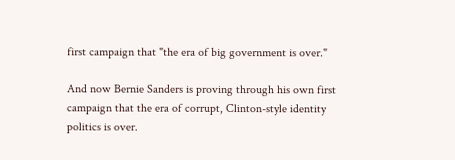first campaign that "the era of big government is over."

And now Bernie Sanders is proving through his own first campaign that the era of corrupt, Clinton-style identity politics is over.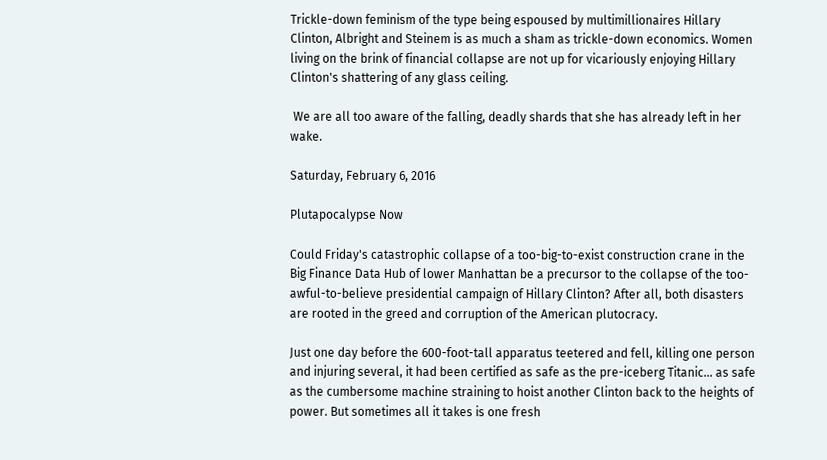Trickle-down feminism of the type being espoused by multimillionaires Hillary Clinton, Albright and Steinem is as much a sham as trickle-down economics. Women living on the brink of financial collapse are not up for vicariously enjoying Hillary Clinton's shattering of any glass ceiling.

 We are all too aware of the falling, deadly shards that she has already left in her wake.

Saturday, February 6, 2016

Plutapocalypse Now

Could Friday's catastrophic collapse of a too-big-to-exist construction crane in the Big Finance Data Hub of lower Manhattan be a precursor to the collapse of the too-awful-to-believe presidential campaign of Hillary Clinton? After all, both disasters are rooted in the greed and corruption of the American plutocracy.

Just one day before the 600-foot-tall apparatus teetered and fell, killing one person and injuring several, it had been certified as safe as the pre-iceberg Titanic... as safe as the cumbersome machine straining to hoist another Clinton back to the heights of power. But sometimes all it takes is one fresh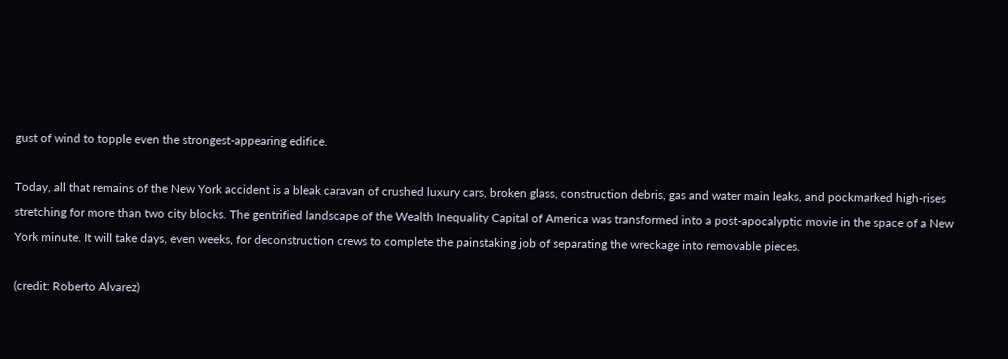gust of wind to topple even the strongest-appearing edifice.

Today, all that remains of the New York accident is a bleak caravan of crushed luxury cars, broken glass, construction debris, gas and water main leaks, and pockmarked high-rises stretching for more than two city blocks. The gentrified landscape of the Wealth Inequality Capital of America was transformed into a post-apocalyptic movie in the space of a New York minute. It will take days, even weeks, for deconstruction crews to complete the painstaking job of separating the wreckage into removable pieces.

(credit: Roberto Alvarez)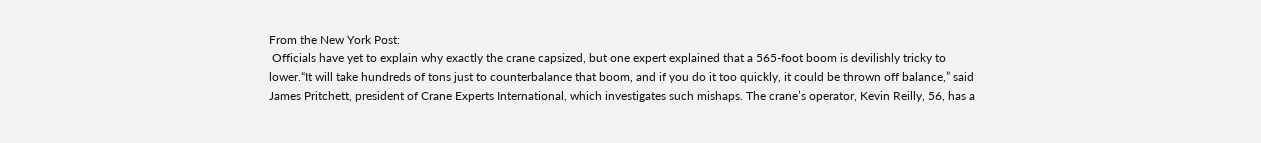From the New York Post:
 Officials have yet to explain why exactly the crane capsized, but one expert explained that a 565-foot boom is devilishly tricky to lower.“It will take hundreds of tons just to counterbalance that boom, and if you do it too quickly, it could be thrown off balance,” said James Pritchett, president of Crane Experts International, which investigates such mishaps. The crane’s operator, Kevin Reilly, 56, has a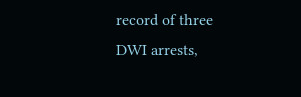record of three DWI arrests,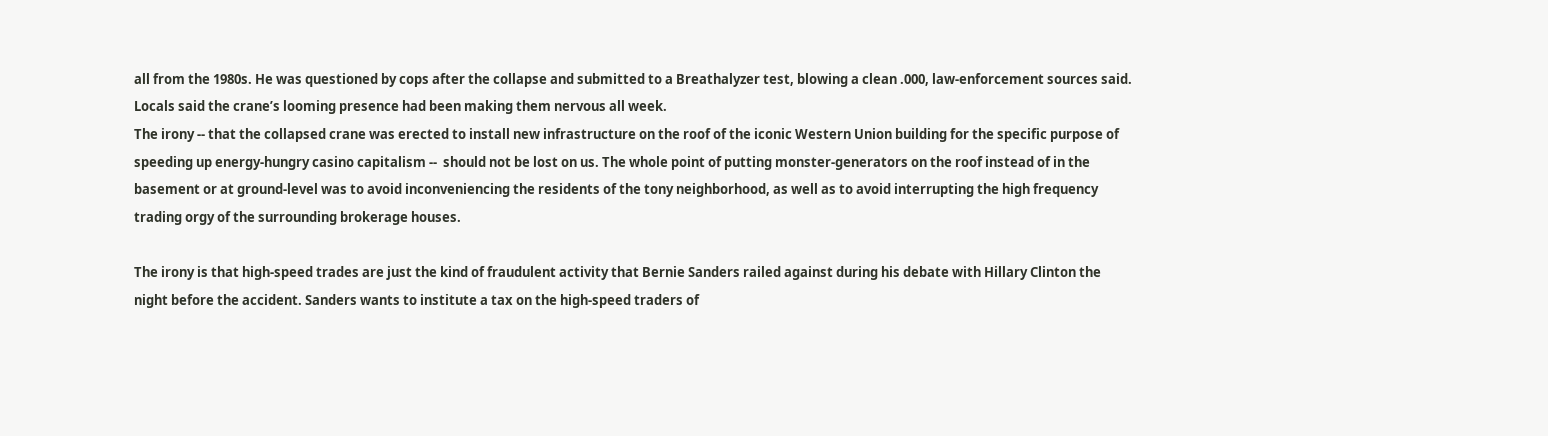all from the 1980s. He was questioned by cops after the collapse and submitted to a Breathalyzer test, blowing a clean .000, law-enforcement sources said.
Locals said the crane’s looming presence had been making them nervous all week.
The irony -- that the collapsed crane was erected to install new infrastructure on the roof of the iconic Western Union building for the specific purpose of speeding up energy-hungry casino capitalism --  should not be lost on us. The whole point of putting monster-generators on the roof instead of in the basement or at ground-level was to avoid inconveniencing the residents of the tony neighborhood, as well as to avoid interrupting the high frequency trading orgy of the surrounding brokerage houses.

The irony is that high-speed trades are just the kind of fraudulent activity that Bernie Sanders railed against during his debate with Hillary Clinton the night before the accident. Sanders wants to institute a tax on the high-speed traders of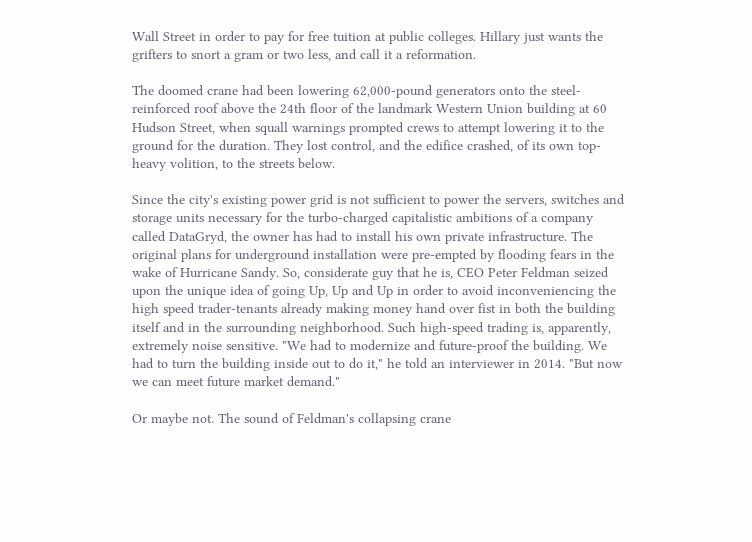Wall Street in order to pay for free tuition at public colleges. Hillary just wants the grifters to snort a gram or two less, and call it a reformation.

The doomed crane had been lowering 62,000-pound generators onto the steel-reinforced roof above the 24th floor of the landmark Western Union building at 60 Hudson Street, when squall warnings prompted crews to attempt lowering it to the ground for the duration. They lost control, and the edifice crashed, of its own top-heavy volition, to the streets below.

Since the city's existing power grid is not sufficient to power the servers, switches and storage units necessary for the turbo-charged capitalistic ambitions of a company called DataGryd, the owner has had to install his own private infrastructure. The original plans for underground installation were pre-empted by flooding fears in the wake of Hurricane Sandy. So, considerate guy that he is, CEO Peter Feldman seized upon the unique idea of going Up, Up and Up in order to avoid inconveniencing the high speed trader-tenants already making money hand over fist in both the building itself and in the surrounding neighborhood. Such high-speed trading is, apparently, extremely noise sensitive. "We had to modernize and future-proof the building. We had to turn the building inside out to do it," he told an interviewer in 2014. "But now we can meet future market demand."

Or maybe not. The sound of Feldman's collapsing crane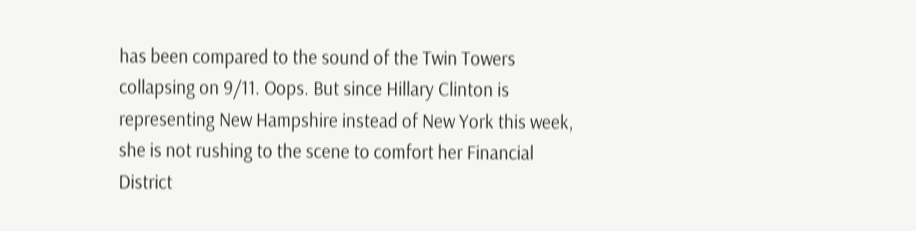has been compared to the sound of the Twin Towers collapsing on 9/11. Oops. But since Hillary Clinton is representing New Hampshire instead of New York this week, she is not rushing to the scene to comfort her Financial District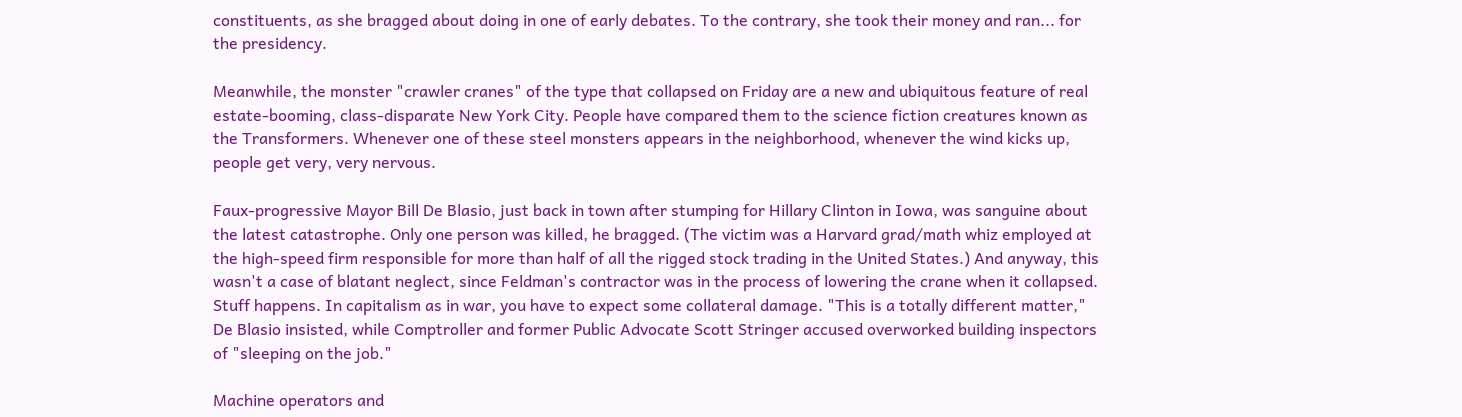constituents, as she bragged about doing in one of early debates. To the contrary, she took their money and ran... for the presidency.

Meanwhile, the monster "crawler cranes" of the type that collapsed on Friday are a new and ubiquitous feature of real estate-booming, class-disparate New York City. People have compared them to the science fiction creatures known as the Transformers. Whenever one of these steel monsters appears in the neighborhood, whenever the wind kicks up, people get very, very nervous.

Faux-progressive Mayor Bill De Blasio, just back in town after stumping for Hillary Clinton in Iowa, was sanguine about the latest catastrophe. Only one person was killed, he bragged. (The victim was a Harvard grad/math whiz employed at the high-speed firm responsible for more than half of all the rigged stock trading in the United States.) And anyway, this wasn't a case of blatant neglect, since Feldman's contractor was in the process of lowering the crane when it collapsed. Stuff happens. In capitalism as in war, you have to expect some collateral damage. "This is a totally different matter," De Blasio insisted, while Comptroller and former Public Advocate Scott Stringer accused overworked building inspectors of "sleeping on the job."

Machine operators and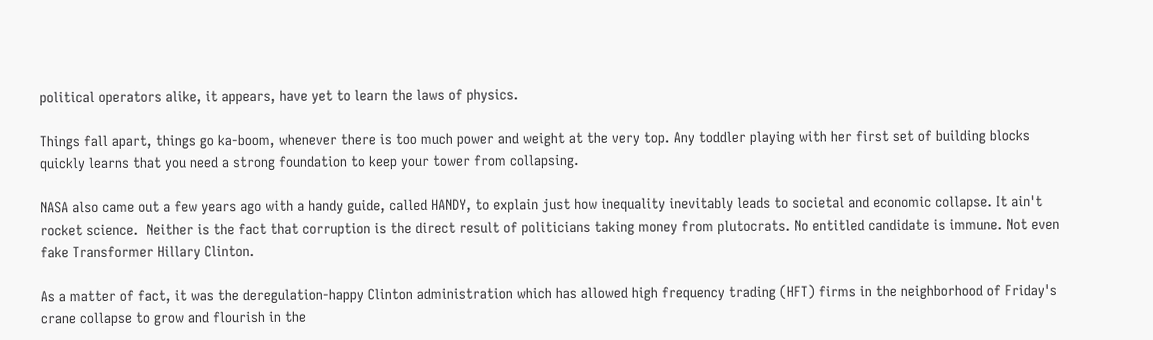political operators alike, it appears, have yet to learn the laws of physics.

Things fall apart, things go ka-boom, whenever there is too much power and weight at the very top. Any toddler playing with her first set of building blocks quickly learns that you need a strong foundation to keep your tower from collapsing.

NASA also came out a few years ago with a handy guide, called HANDY, to explain just how inequality inevitably leads to societal and economic collapse. It ain't rocket science.  Neither is the fact that corruption is the direct result of politicians taking money from plutocrats. No entitled candidate is immune. Not even fake Transformer Hillary Clinton.

As a matter of fact, it was the deregulation-happy Clinton administration which has allowed high frequency trading (HFT) firms in the neighborhood of Friday's crane collapse to grow and flourish in the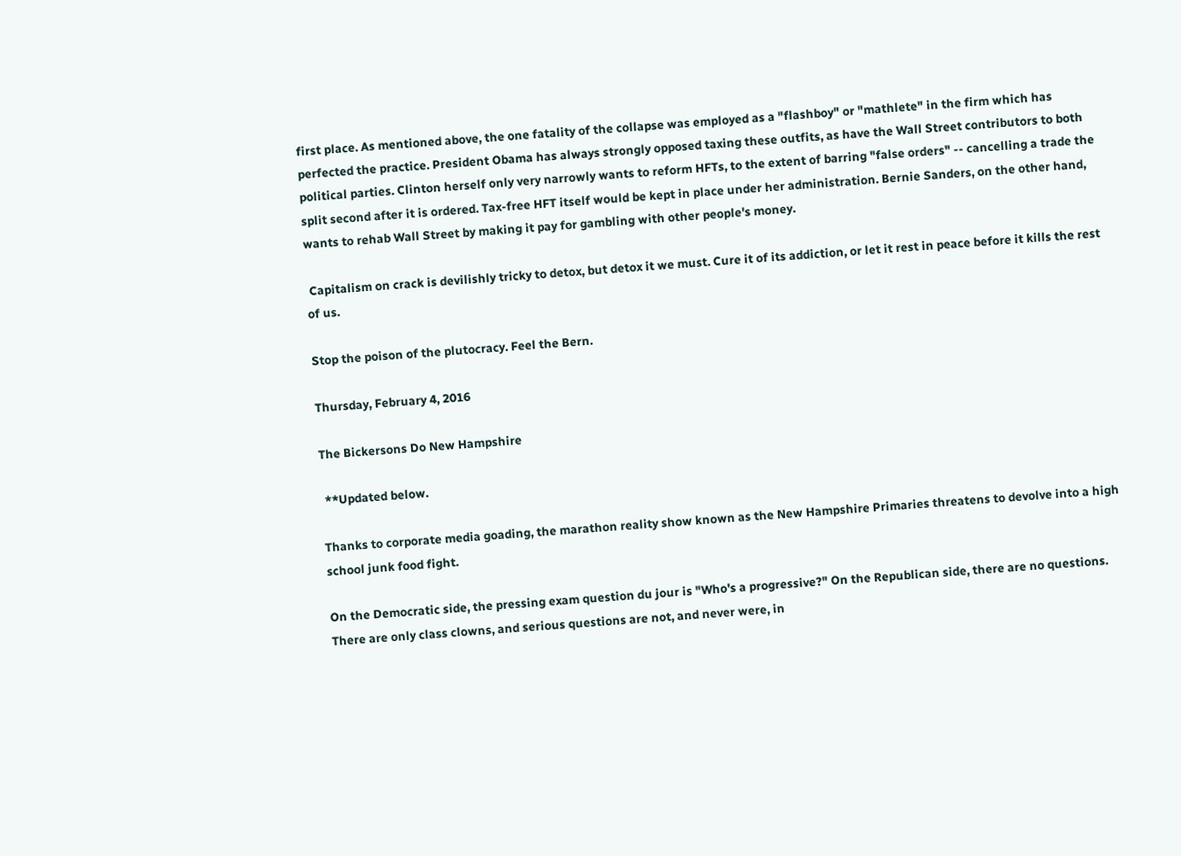first place. As mentioned above, the one fatality of the collapse was employed as a "flashboy" or "mathlete" in the firm which has perfected the practice. President Obama has always strongly opposed taxing these outfits, as have the Wall Street contributors to both political parties. Clinton herself only very narrowly wants to reform HFTs, to the extent of barring "false orders" -- cancelling a trade the split second after it is ordered. Tax-free HFT itself would be kept in place under her administration. Bernie Sanders, on the other hand, wants to rehab Wall Street by making it pay for gambling with other people's money.

 Capitalism on crack is devilishly tricky to detox, but detox it we must. Cure it of its addiction, or let it rest in peace before it kills the rest of us.

Stop the poison of the plutocracy. Feel the Bern.

Thursday, February 4, 2016

The Bickersons Do New Hampshire

 **Updated below.

Thanks to corporate media goading, the marathon reality show known as the New Hampshire Primaries threatens to devolve into a high school junk food fight.

On the Democratic side, the pressing exam question du jour is "Who's a progressive?" On the Republican side, there are no questions. There are only class clowns, and serious questions are not, and never were, in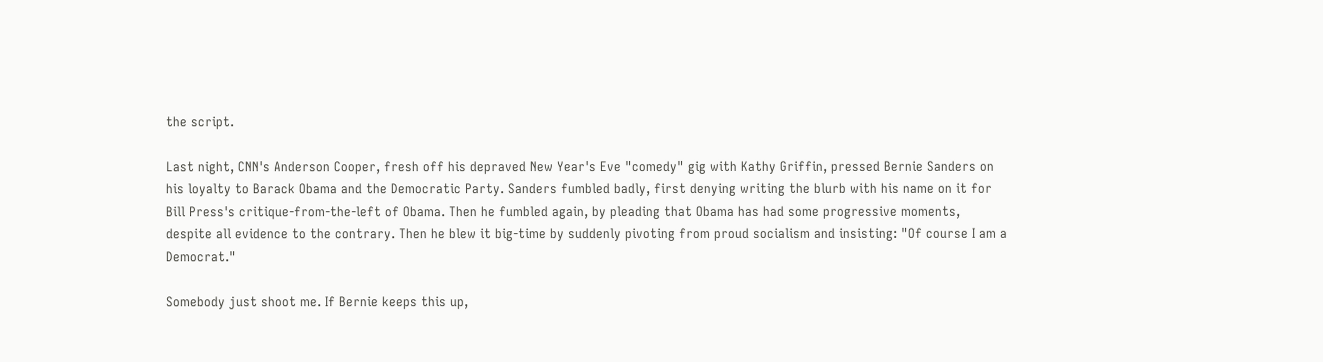the script.

Last night, CNN's Anderson Cooper, fresh off his depraved New Year's Eve "comedy" gig with Kathy Griffin, pressed Bernie Sanders on his loyalty to Barack Obama and the Democratic Party. Sanders fumbled badly, first denying writing the blurb with his name on it for Bill Press's critique-from-the-left of Obama. Then he fumbled again, by pleading that Obama has had some progressive moments, despite all evidence to the contrary. Then he blew it big-time by suddenly pivoting from proud socialism and insisting: "Of course I am a Democrat."

Somebody just shoot me. If Bernie keeps this up,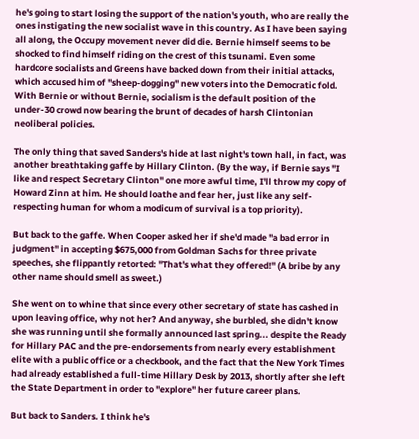he's going to start losing the support of the nation's youth, who are really the ones instigating the new socialist wave in this country. As I have been saying all along, the Occupy movement never did die. Bernie himself seems to be shocked to find himself riding on the crest of this tsunami. Even some hardcore socialists and Greens have backed down from their initial attacks, which accused him of "sheep-dogging" new voters into the Democratic fold. With Bernie or without Bernie, socialism is the default position of the under-30 crowd now bearing the brunt of decades of harsh Clintonian neoliberal policies.

The only thing that saved Sanders's hide at last night's town hall, in fact, was another breathtaking gaffe by Hillary Clinton. (By the way, if Bernie says "I like and respect Secretary Clinton" one more awful time, I'll throw my copy of Howard Zinn at him. He should loathe and fear her, just like any self-respecting human for whom a modicum of survival is a top priority).

But back to the gaffe. When Cooper asked her if she'd made "a bad error in judgment" in accepting $675,000 from Goldman Sachs for three private speeches, she flippantly retorted: "That's what they offered!" (A bribe by any other name should smell as sweet.)

She went on to whine that since every other secretary of state has cashed in upon leaving office, why not her? And anyway, she burbled, she didn't know she was running until she formally announced last spring... despite the Ready for Hillary PAC and the pre-endorsements from nearly every establishment elite with a public office or a checkbook, and the fact that the New York Times had already established a full-time Hillary Desk by 2013, shortly after she left the State Department in order to "explore" her future career plans.

But back to Sanders. I think he's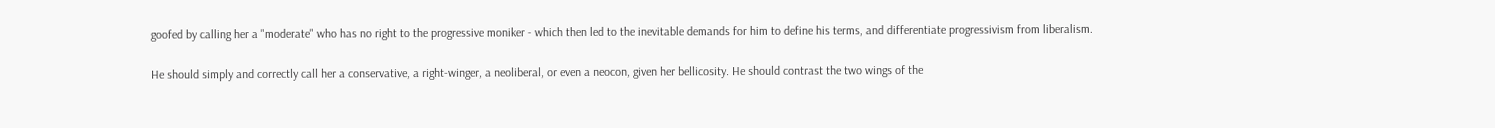goofed by calling her a "moderate" who has no right to the progressive moniker - which then led to the inevitable demands for him to define his terms, and differentiate progressivism from liberalism.

He should simply and correctly call her a conservative, a right-winger, a neoliberal, or even a neocon, given her bellicosity. He should contrast the two wings of the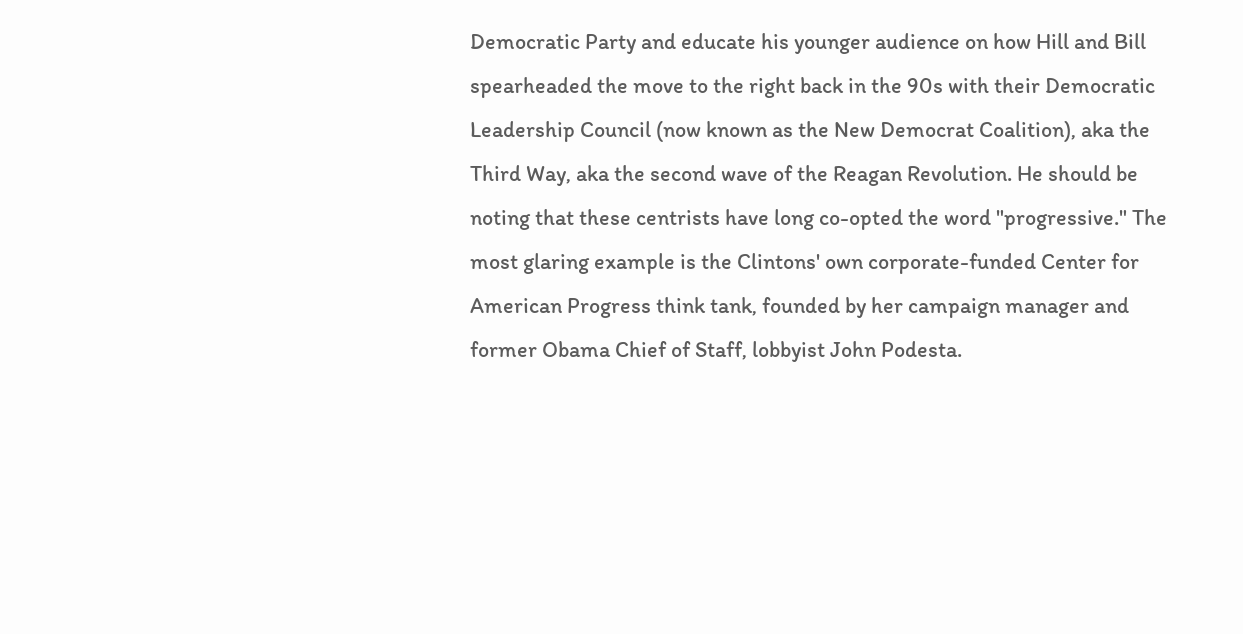Democratic Party and educate his younger audience on how Hill and Bill spearheaded the move to the right back in the 90s with their Democratic Leadership Council (now known as the New Democrat Coalition), aka the Third Way, aka the second wave of the Reagan Revolution. He should be noting that these centrists have long co-opted the word "progressive." The most glaring example is the Clintons' own corporate-funded Center for American Progress think tank, founded by her campaign manager and former Obama Chief of Staff, lobbyist John Podesta.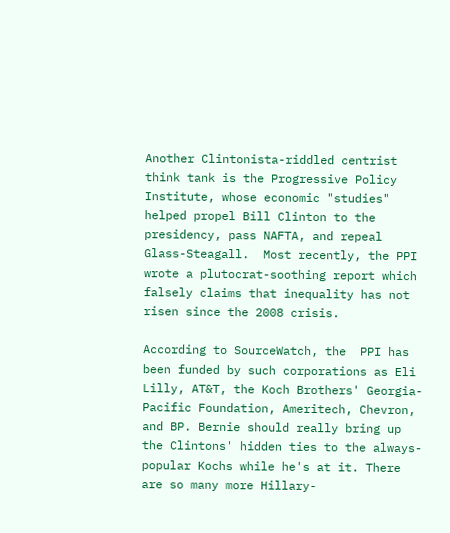Another Clintonista-riddled centrist think tank is the Progressive Policy Institute, whose economic "studies" helped propel Bill Clinton to the presidency, pass NAFTA, and repeal Glass-Steagall.  Most recently, the PPI wrote a plutocrat-soothing report which falsely claims that inequality has not risen since the 2008 crisis.

According to SourceWatch, the  PPI has been funded by such corporations as Eli Lilly, AT&T, the Koch Brothers' Georgia-Pacific Foundation, Ameritech, Chevron, and BP. Bernie should really bring up the Clintons' hidden ties to the always-popular Kochs while he's at it. There are so many more Hillary-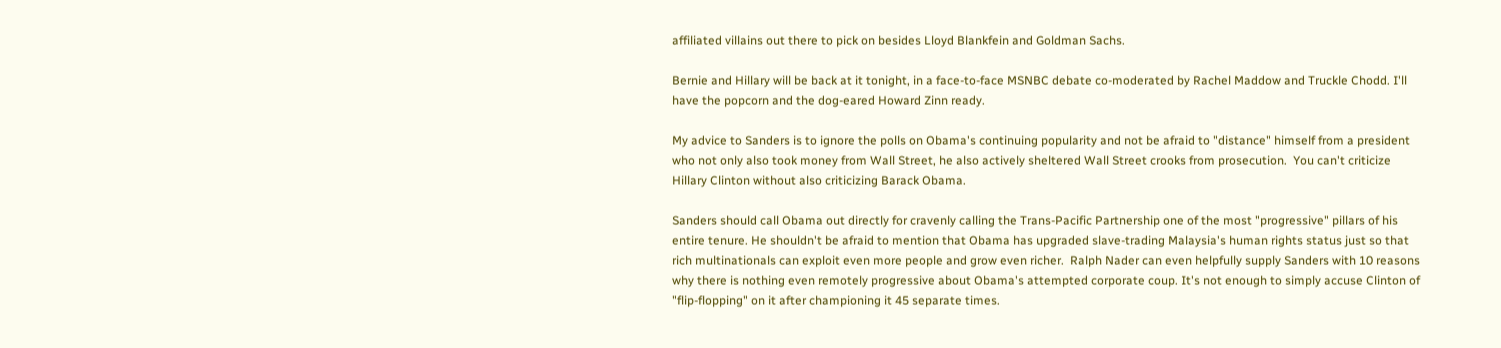affiliated villains out there to pick on besides Lloyd Blankfein and Goldman Sachs.

Bernie and Hillary will be back at it tonight, in a face-to-face MSNBC debate co-moderated by Rachel Maddow and Truckle Chodd. I'll have the popcorn and the dog-eared Howard Zinn ready.

My advice to Sanders is to ignore the polls on Obama's continuing popularity and not be afraid to "distance" himself from a president who not only also took money from Wall Street, he also actively sheltered Wall Street crooks from prosecution.  You can't criticize Hillary Clinton without also criticizing Barack Obama.

Sanders should call Obama out directly for cravenly calling the Trans-Pacific Partnership one of the most "progressive" pillars of his entire tenure. He shouldn't be afraid to mention that Obama has upgraded slave-trading Malaysia's human rights status just so that rich multinationals can exploit even more people and grow even richer.  Ralph Nader can even helpfully supply Sanders with 10 reasons why there is nothing even remotely progressive about Obama's attempted corporate coup. It's not enough to simply accuse Clinton of "flip-flopping" on it after championing it 45 separate times.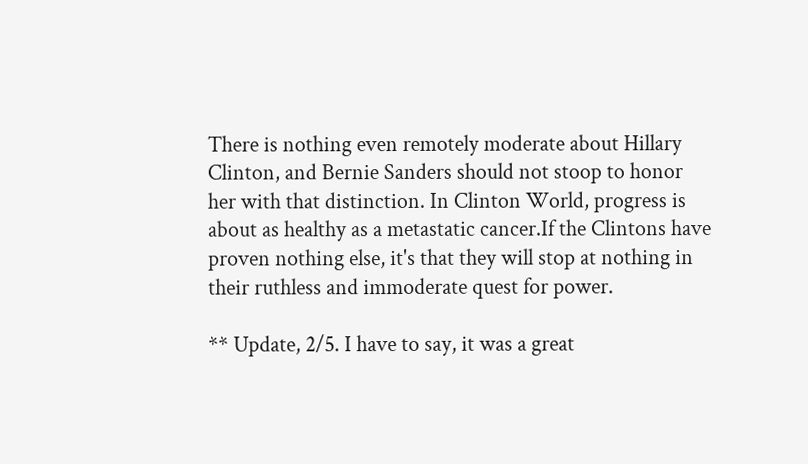There is nothing even remotely moderate about Hillary Clinton, and Bernie Sanders should not stoop to honor her with that distinction. In Clinton World, progress is about as healthy as a metastatic cancer.If the Clintons have proven nothing else, it's that they will stop at nothing in their ruthless and immoderate quest for power.

** Update, 2/5. I have to say, it was a great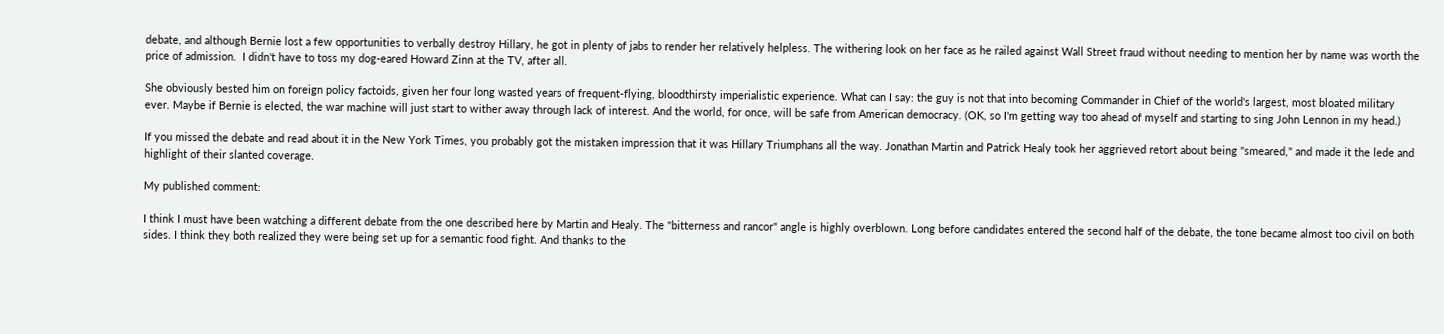debate, and although Bernie lost a few opportunities to verbally destroy Hillary, he got in plenty of jabs to render her relatively helpless. The withering look on her face as he railed against Wall Street fraud without needing to mention her by name was worth the price of admission.  I didn't have to toss my dog-eared Howard Zinn at the TV, after all.

She obviously bested him on foreign policy factoids, given her four long wasted years of frequent-flying, bloodthirsty imperialistic experience. What can I say: the guy is not that into becoming Commander in Chief of the world's largest, most bloated military ever. Maybe if Bernie is elected, the war machine will just start to wither away through lack of interest. And the world, for once, will be safe from American democracy. (OK, so I'm getting way too ahead of myself and starting to sing John Lennon in my head.)

If you missed the debate and read about it in the New York Times, you probably got the mistaken impression that it was Hillary Triumphans all the way. Jonathan Martin and Patrick Healy took her aggrieved retort about being "smeared," and made it the lede and highlight of their slanted coverage.

My published comment:

I think I must have been watching a different debate from the one described here by Martin and Healy. The "bitterness and rancor" angle is highly overblown. Long before candidates entered the second half of the debate, the tone became almost too civil on both sides. I think they both realized they were being set up for a semantic food fight. And thanks to the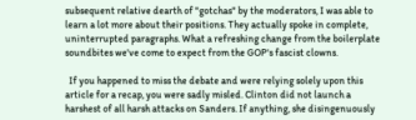subsequent relative dearth of "gotchas" by the moderators, I was able to learn a lot more about their positions. They actually spoke in complete, uninterrupted paragraphs. What a refreshing change from the boilerplate soundbites we've come to expect from the GOP's fascist clowns.

  If you happened to miss the debate and were relying solely upon this article for a recap, you were sadly misled. Clinton did not launch a harshest of all harsh attacks on Sanders. If anything, she disingenuously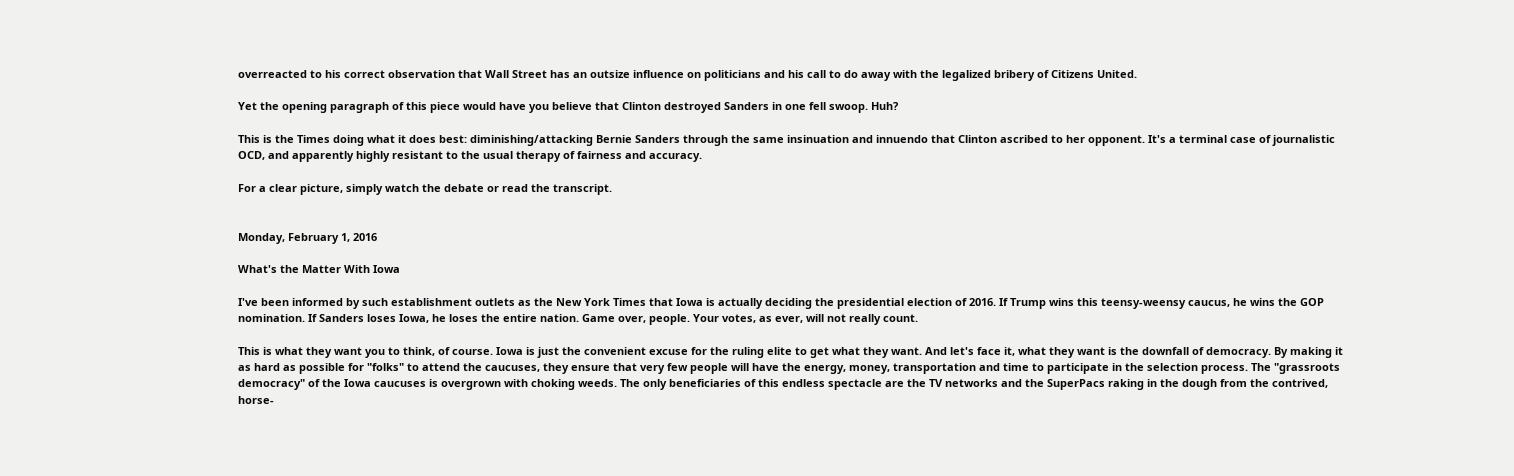overreacted to his correct observation that Wall Street has an outsize influence on politicians and his call to do away with the legalized bribery of Citizens United.

Yet the opening paragraph of this piece would have you believe that Clinton destroyed Sanders in one fell swoop. Huh?

This is the Times doing what it does best: diminishing/attacking Bernie Sanders through the same insinuation and innuendo that Clinton ascribed to her opponent. It's a terminal case of journalistic OCD, and apparently highly resistant to the usual therapy of fairness and accuracy.

For a clear picture, simply watch the debate or read the transcript.


Monday, February 1, 2016

What's the Matter With Iowa

I've been informed by such establishment outlets as the New York Times that Iowa is actually deciding the presidential election of 2016. If Trump wins this teensy-weensy caucus, he wins the GOP nomination. If Sanders loses Iowa, he loses the entire nation. Game over, people. Your votes, as ever, will not really count.

This is what they want you to think, of course. Iowa is just the convenient excuse for the ruling elite to get what they want. And let's face it, what they want is the downfall of democracy. By making it as hard as possible for "folks" to attend the caucuses, they ensure that very few people will have the energy, money, transportation and time to participate in the selection process. The "grassroots democracy" of the Iowa caucuses is overgrown with choking weeds. The only beneficiaries of this endless spectacle are the TV networks and the SuperPacs raking in the dough from the contrived, horse-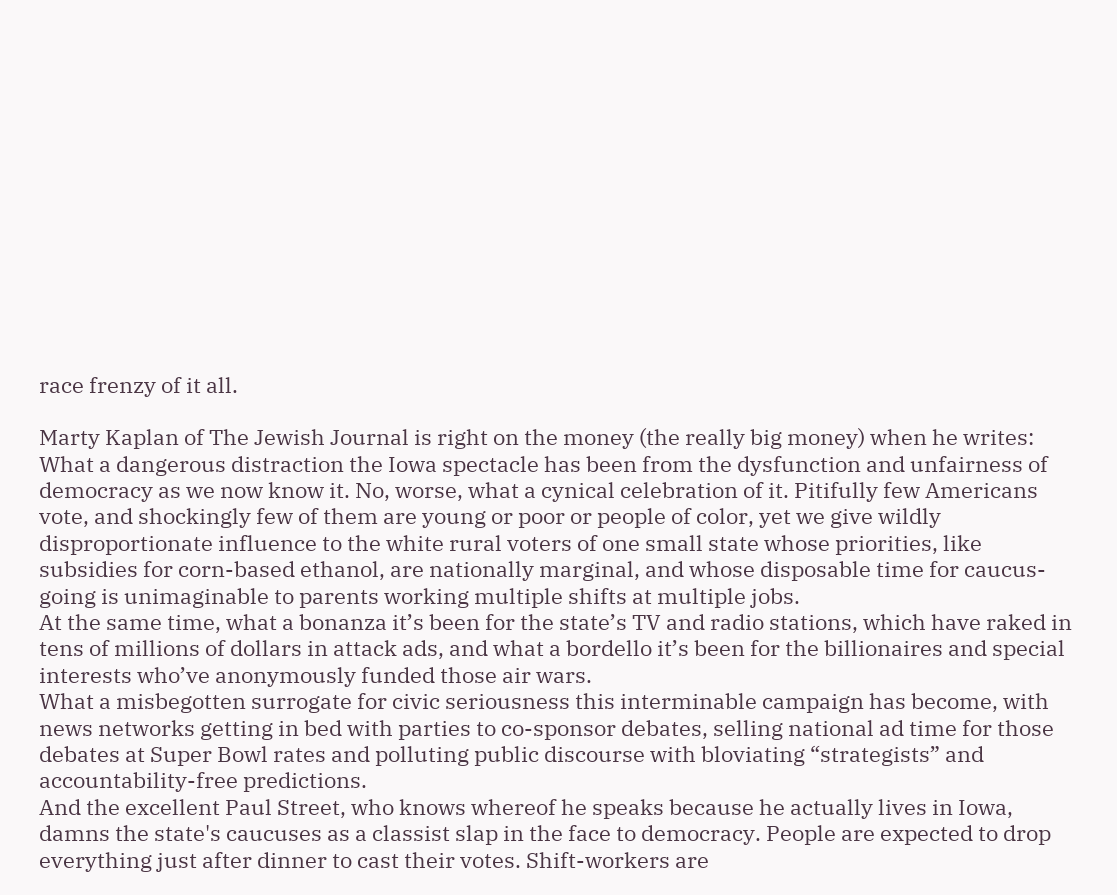race frenzy of it all.

Marty Kaplan of The Jewish Journal is right on the money (the really big money) when he writes:
What a dangerous distraction the Iowa spectacle has been from the dysfunction and unfairness of democracy as we now know it. No, worse, what a cynical celebration of it. Pitifully few Americans vote, and shockingly few of them are young or poor or people of color, yet we give wildly disproportionate influence to the white rural voters of one small state whose priorities, like subsidies for corn-based ethanol, are nationally marginal, and whose disposable time for caucus-going is unimaginable to parents working multiple shifts at multiple jobs.
At the same time, what a bonanza it’s been for the state’s TV and radio stations, which have raked in tens of millions of dollars in attack ads, and what a bordello it’s been for the billionaires and special interests who’ve anonymously funded those air wars.
What a misbegotten surrogate for civic seriousness this interminable campaign has become, with news networks getting in bed with parties to co-sponsor debates, selling national ad time for those debates at Super Bowl rates and polluting public discourse with bloviating “strategists” and accountability-free predictions.
And the excellent Paul Street, who knows whereof he speaks because he actually lives in Iowa, damns the state's caucuses as a classist slap in the face to democracy. People are expected to drop everything just after dinner to cast their votes. Shift-workers are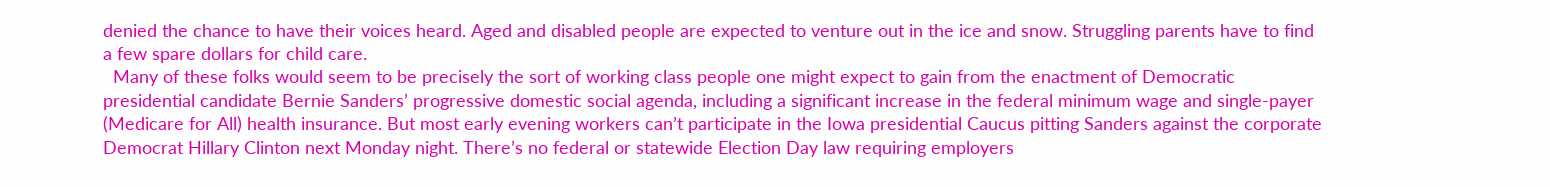denied the chance to have their voices heard. Aged and disabled people are expected to venture out in the ice and snow. Struggling parents have to find a few spare dollars for child care.
  Many of these folks would seem to be precisely the sort of working class people one might expect to gain from the enactment of Democratic presidential candidate Bernie Sanders’ progressive domestic social agenda, including a significant increase in the federal minimum wage and single-payer (Medicare for All) health insurance. But most early evening workers can’t participate in the Iowa presidential Caucus pitting Sanders against the corporate Democrat Hillary Clinton next Monday night. There’s no federal or statewide Election Day law requiring employers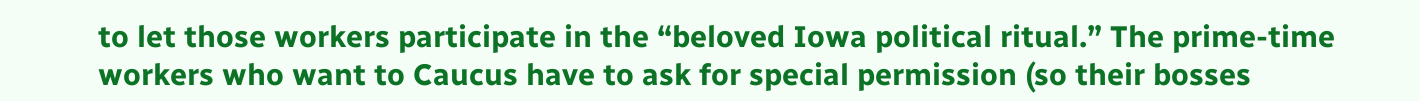to let those workers participate in the “beloved Iowa political ritual.” The prime-time workers who want to Caucus have to ask for special permission (so their bosses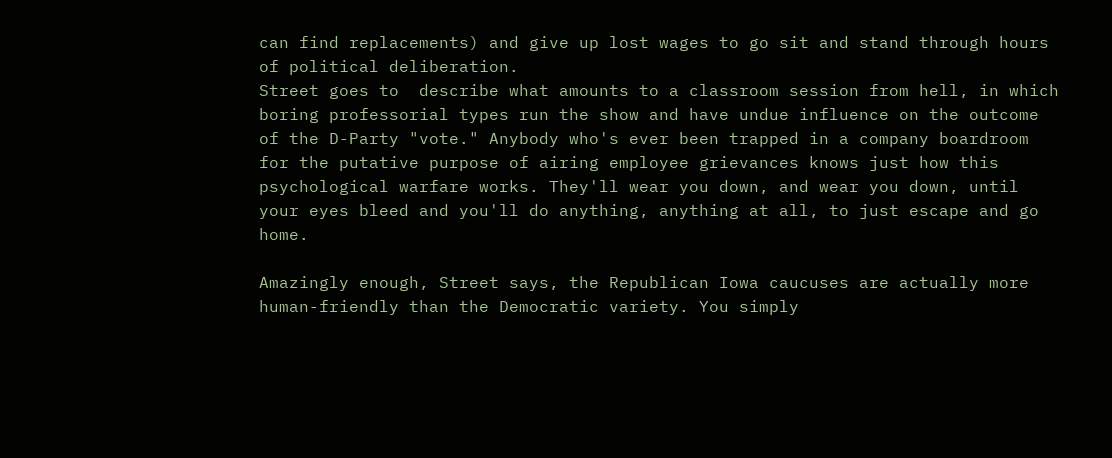can find replacements) and give up lost wages to go sit and stand through hours of political deliberation.
Street goes to  describe what amounts to a classroom session from hell, in which boring professorial types run the show and have undue influence on the outcome of the D-Party "vote." Anybody who's ever been trapped in a company boardroom for the putative purpose of airing employee grievances knows just how this psychological warfare works. They'll wear you down, and wear you down, until your eyes bleed and you'll do anything, anything at all, to just escape and go home.

Amazingly enough, Street says, the Republican Iowa caucuses are actually more human-friendly than the Democratic variety. You simply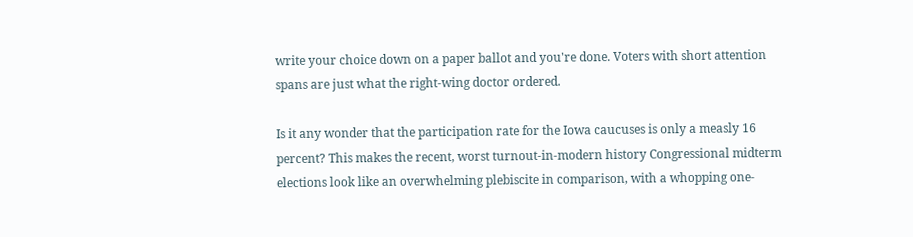write your choice down on a paper ballot and you're done. Voters with short attention spans are just what the right-wing doctor ordered.

Is it any wonder that the participation rate for the Iowa caucuses is only a measly 16 percent? This makes the recent, worst turnout-in-modern history Congressional midterm elections look like an overwhelming plebiscite in comparison, with a whopping one-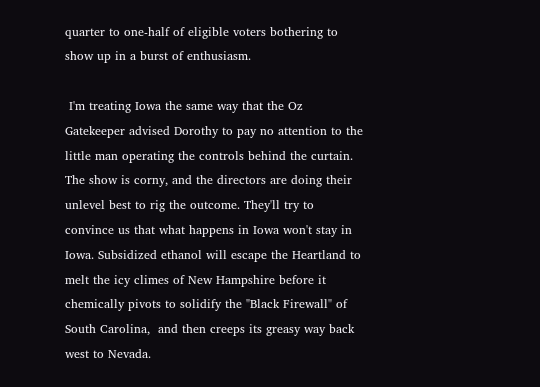quarter to one-half of eligible voters bothering to show up in a burst of enthusiasm.

 I'm treating Iowa the same way that the Oz Gatekeeper advised Dorothy to pay no attention to the little man operating the controls behind the curtain. The show is corny, and the directors are doing their unlevel best to rig the outcome. They'll try to convince us that what happens in Iowa won't stay in Iowa. Subsidized ethanol will escape the Heartland to melt the icy climes of New Hampshire before it chemically pivots to solidify the "Black Firewall" of South Carolina,  and then creeps its greasy way back west to Nevada.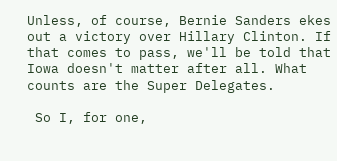Unless, of course, Bernie Sanders ekes out a victory over Hillary Clinton. If that comes to pass, we'll be told that Iowa doesn't matter after all. What counts are the Super Delegates.

 So I, for one,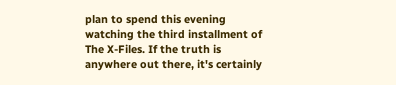plan to spend this evening watching the third installment of The X-Files. If the truth is anywhere out there, it's certainly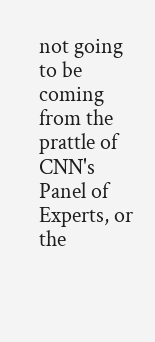not going to be coming from the prattle of CNN's Panel of Experts, or the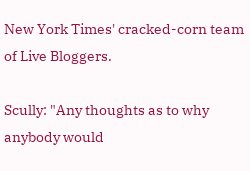New York Times' cracked-corn team of Live Bloggers.

Scully: "Any thoughts as to why anybody would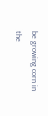be growing corn in the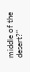middle of the desert?"